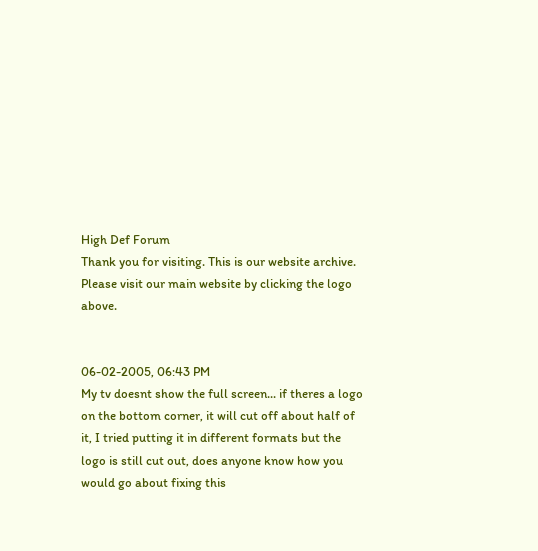High Def Forum
Thank you for visiting. This is our website archive. Please visit our main website by clicking the logo above.


06-02-2005, 06:43 PM
My tv doesnt show the full screen... if theres a logo on the bottom corner, it will cut off about half of it, I tried putting it in different formats but the logo is still cut out, does anyone know how you would go about fixing this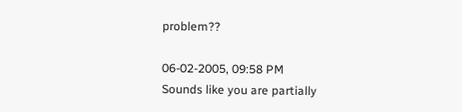problem??

06-02-2005, 09:58 PM
Sounds like you are partially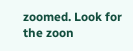zoomed. Look for the zoon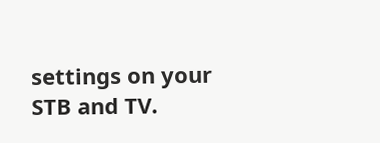settings on your STB and TV.